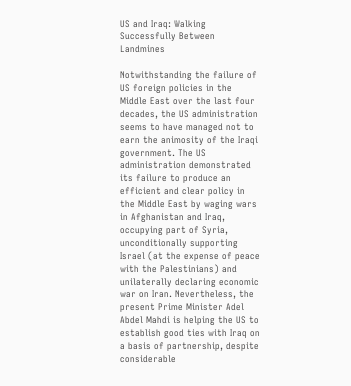US and Iraq: Walking Successfully Between Landmines

Notwithstanding the failure of US foreign policies in the Middle East over the last four decades, the US administration seems to have managed not to earn the animosity of the Iraqi government. The US administration demonstrated its failure to produce an efficient and clear policy in the Middle East by waging wars in Afghanistan and Iraq, occupying part of Syria, unconditionally supporting Israel (at the expense of peace with the Palestinians) and unilaterally declaring economic war on Iran. Nevertheless, the present Prime Minister Adel Abdel Mahdi is helping the US to establish good ties with Iraq on a basis of partnership, despite considerable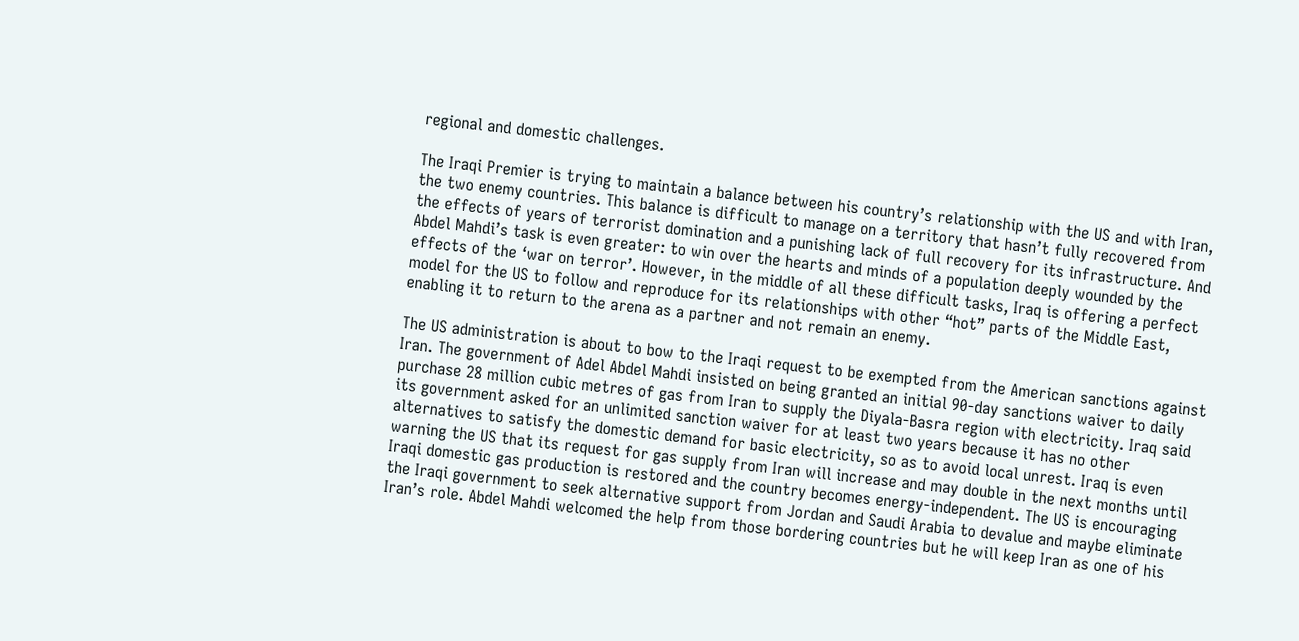regional and domestic challenges.

The Iraqi Premier is trying to maintain a balance between his country’s relationship with the US and with Iran, the two enemy countries. This balance is difficult to manage on a territory that hasn’t fully recovered from the effects of years of terrorist domination and a punishing lack of full recovery for its infrastructure. And Abdel Mahdi’s task is even greater: to win over the hearts and minds of a population deeply wounded by the effects of the ‘war on terror’. However, in the middle of all these difficult tasks, Iraq is offering a perfect model for the US to follow and reproduce for its relationships with other “hot” parts of the Middle East, enabling it to return to the arena as a partner and not remain an enemy.

The US administration is about to bow to the Iraqi request to be exempted from the American sanctions against Iran. The government of Adel Abdel Mahdi insisted on being granted an initial 90-day sanctions waiver to daily purchase 28 million cubic metres of gas from Iran to supply the Diyala-Basra region with electricity. Iraq said its government asked for an unlimited sanction waiver for at least two years because it has no other alternatives to satisfy the domestic demand for basic electricity, so as to avoid local unrest. Iraq is even warning the US that its request for gas supply from Iran will increase and may double in the next months until Iraqi domestic gas production is restored and the country becomes energy-independent. The US is encouraging the Iraqi government to seek alternative support from Jordan and Saudi Arabia to devalue and maybe eliminate Iran’s role. Abdel Mahdi welcomed the help from those bordering countries but he will keep Iran as one of his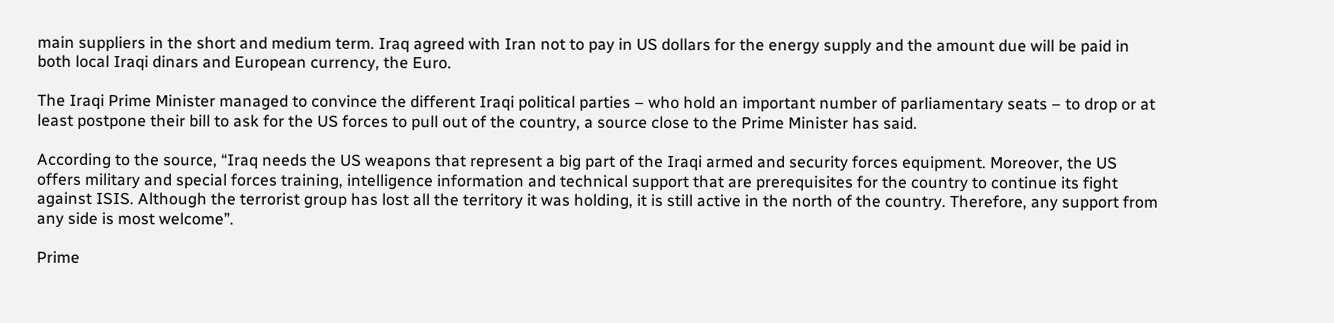main suppliers in the short and medium term. Iraq agreed with Iran not to pay in US dollars for the energy supply and the amount due will be paid in both local Iraqi dinars and European currency, the Euro.

The Iraqi Prime Minister managed to convince the different Iraqi political parties – who hold an important number of parliamentary seats – to drop or at least postpone their bill to ask for the US forces to pull out of the country, a source close to the Prime Minister has said.

According to the source, “Iraq needs the US weapons that represent a big part of the Iraqi armed and security forces equipment. Moreover, the US offers military and special forces training, intelligence information and technical support that are prerequisites for the country to continue its fight against ISIS. Although the terrorist group has lost all the territory it was holding, it is still active in the north of the country. Therefore, any support from any side is most welcome”.

Prime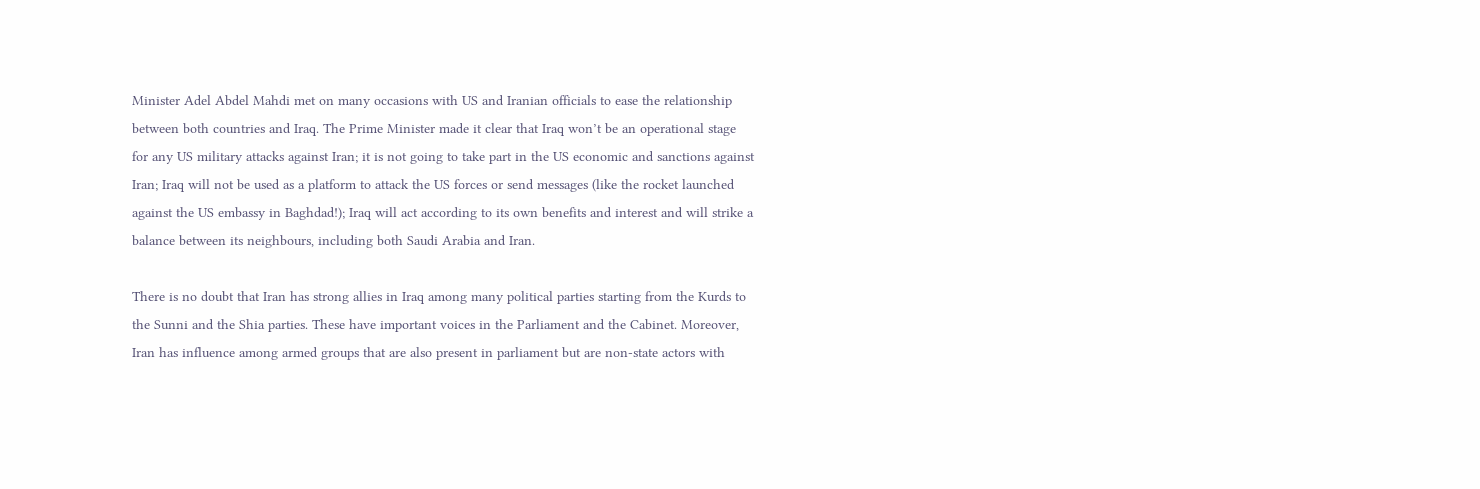Minister Adel Abdel Mahdi met on many occasions with US and Iranian officials to ease the relationship between both countries and Iraq. The Prime Minister made it clear that Iraq won’t be an operational stage for any US military attacks against Iran; it is not going to take part in the US economic and sanctions against Iran; Iraq will not be used as a platform to attack the US forces or send messages (like the rocket launched against the US embassy in Baghdad!); Iraq will act according to its own benefits and interest and will strike a balance between its neighbours, including both Saudi Arabia and Iran.

There is no doubt that Iran has strong allies in Iraq among many political parties starting from the Kurds to the Sunni and the Shia parties. These have important voices in the Parliament and the Cabinet. Moreover, Iran has influence among armed groups that are also present in parliament but are non-state actors with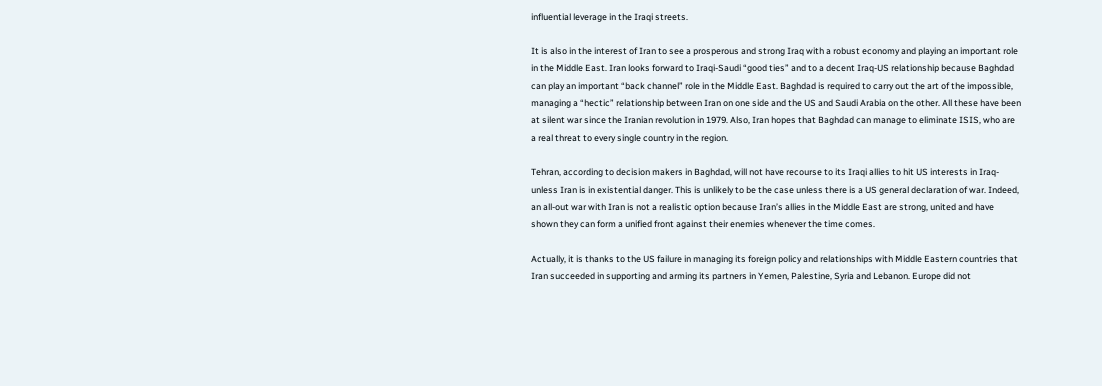influential leverage in the Iraqi streets.

It is also in the interest of Iran to see a prosperous and strong Iraq with a robust economy and playing an important role in the Middle East. Iran looks forward to Iraqi-Saudi “good ties” and to a decent Iraq-US relationship because Baghdad can play an important “back channel” role in the Middle East. Baghdad is required to carry out the art of the impossible, managing a “hectic” relationship between Iran on one side and the US and Saudi Arabia on the other. All these have been at silent war since the Iranian revolution in 1979. Also, Iran hopes that Baghdad can manage to eliminate ISIS, who are a real threat to every single country in the region.

Tehran, according to decision makers in Baghdad, will not have recourse to its Iraqi allies to hit US interests in Iraq- unless Iran is in existential danger. This is unlikely to be the case unless there is a US general declaration of war. Indeed, an all-out war with Iran is not a realistic option because Iran’s allies in the Middle East are strong, united and have shown they can form a unified front against their enemies whenever the time comes.

Actually, it is thanks to the US failure in managing its foreign policy and relationships with Middle Eastern countries that Iran succeeded in supporting and arming its partners in Yemen, Palestine, Syria and Lebanon. Europe did not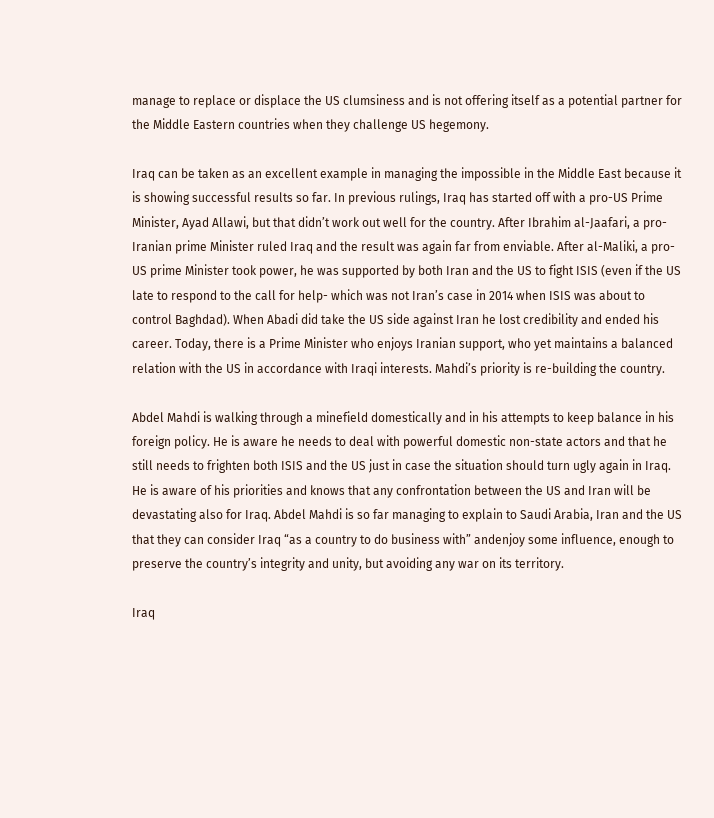manage to replace or displace the US clumsiness and is not offering itself as a potential partner for the Middle Eastern countries when they challenge US hegemony.

Iraq can be taken as an excellent example in managing the impossible in the Middle East because it is showing successful results so far. In previous rulings, Iraq has started off with a pro-US Prime Minister, Ayad Allawi, but that didn’t work out well for the country. After Ibrahim al-Jaafari, a pro-Iranian prime Minister ruled Iraq and the result was again far from enviable. After al-Maliki, a pro-US prime Minister took power, he was supported by both Iran and the US to fight ISIS (even if the US late to respond to the call for help- which was not Iran’s case in 2014 when ISIS was about to control Baghdad). When Abadi did take the US side against Iran he lost credibility and ended his career. Today, there is a Prime Minister who enjoys Iranian support, who yet maintains a balanced relation with the US in accordance with Iraqi interests. Mahdi’s priority is re-building the country.

Abdel Mahdi is walking through a minefield domestically and in his attempts to keep balance in his foreign policy. He is aware he needs to deal with powerful domestic non-state actors and that he still needs to frighten both ISIS and the US just in case the situation should turn ugly again in Iraq. He is aware of his priorities and knows that any confrontation between the US and Iran will be devastating also for Iraq. Abdel Mahdi is so far managing to explain to Saudi Arabia, Iran and the US that they can consider Iraq “as a country to do business with” andenjoy some influence, enough to preserve the country’s integrity and unity, but avoiding any war on its territory.

Iraq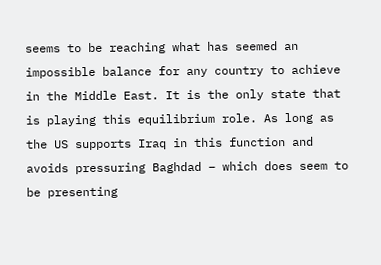seems to be reaching what has seemed an impossible balance for any country to achieve in the Middle East. It is the only state that is playing this equilibrium role. As long as the US supports Iraq in this function and avoids pressuring Baghdad – which does seem to be presenting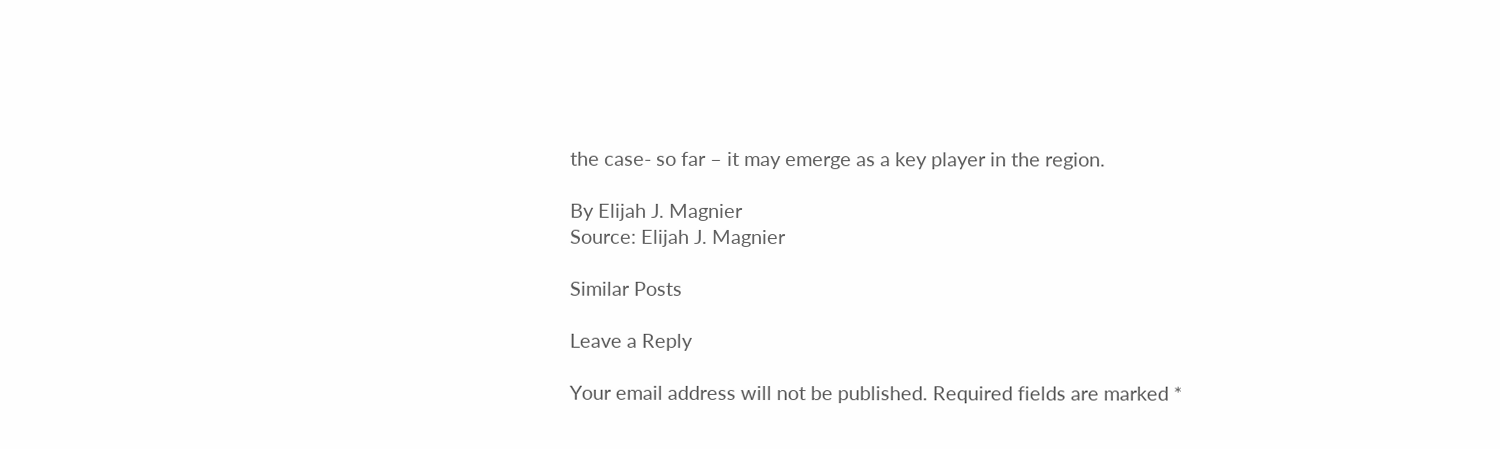the case- so far – it may emerge as a key player in the region.

By Elijah J. Magnier
Source: Elijah J. Magnier

Similar Posts

Leave a Reply

Your email address will not be published. Required fields are marked *